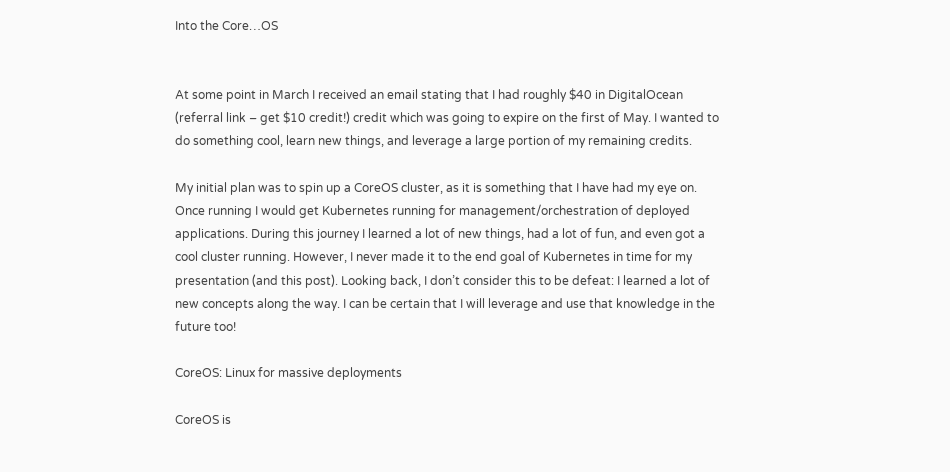Into the Core…OS


At some point in March I received an email stating that I had roughly $40 in DigitalOcean (referral link – get $10 credit!) credit which was going to expire on the first of May. I wanted to do something cool, learn new things, and leverage a large portion of my remaining credits.

My initial plan was to spin up a CoreOS cluster, as it is something that I have had my eye on. Once running I would get Kubernetes running for management/orchestration of deployed applications. During this journey I learned a lot of new things, had a lot of fun, and even got a cool cluster running. However, I never made it to the end goal of Kubernetes in time for my presentation (and this post). Looking back, I don’t consider this to be defeat: I learned a lot of new concepts along the way. I can be certain that I will leverage and use that knowledge in the future too!

CoreOS: Linux for massive deployments

CoreOS is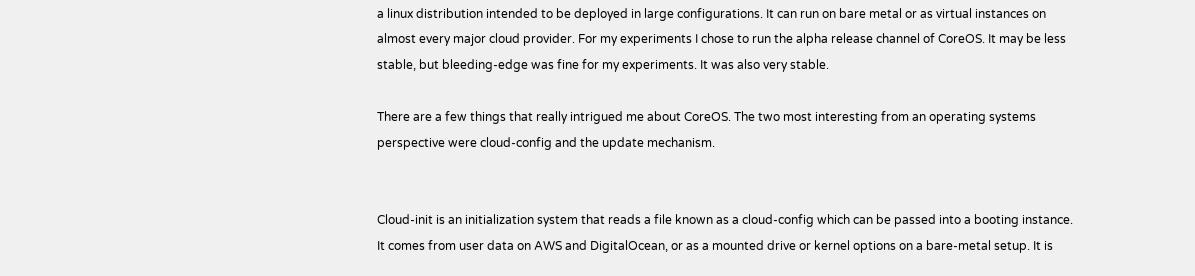a linux distribution intended to be deployed in large configurations. It can run on bare metal or as virtual instances on almost every major cloud provider. For my experiments I chose to run the alpha release channel of CoreOS. It may be less stable, but bleeding-edge was fine for my experiments. It was also very stable.

There are a few things that really intrigued me about CoreOS. The two most interesting from an operating systems perspective were cloud-config and the update mechanism.


Cloud-init is an initialization system that reads a file known as a cloud-config which can be passed into a booting instance. It comes from user data on AWS and DigitalOcean, or as a mounted drive or kernel options on a bare-metal setup. It is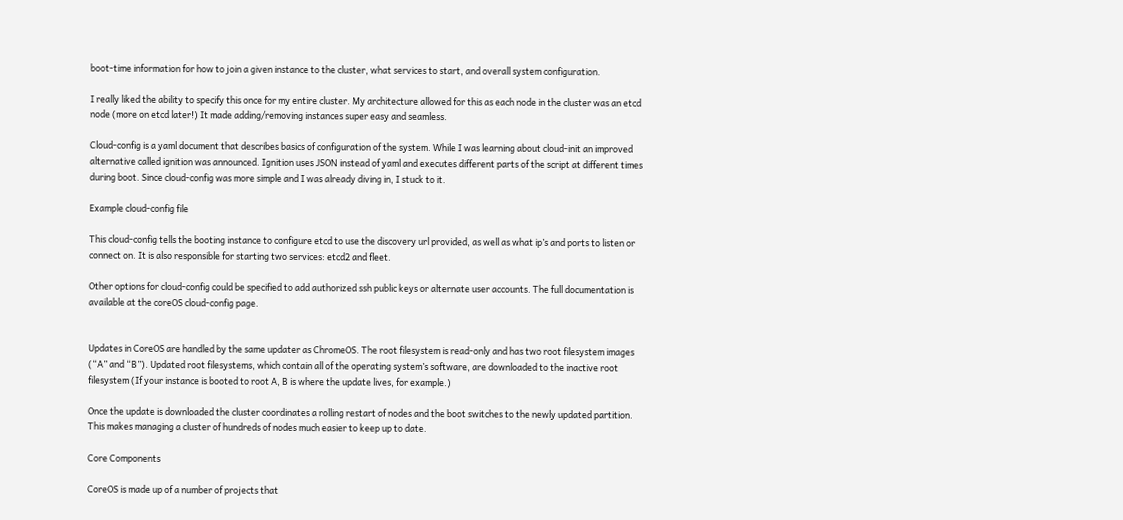boot-time information for how to join a given instance to the cluster, what services to start, and overall system configuration.

I really liked the ability to specify this once for my entire cluster. My architecture allowed for this as each node in the cluster was an etcd node (more on etcd later!) It made adding/removing instances super easy and seamless.

Cloud-config is a yaml document that describes basics of configuration of the system. While I was learning about cloud-init an improved alternative called ignition was announced. Ignition uses JSON instead of yaml and executes different parts of the script at different times during boot. Since cloud-config was more simple and I was already diving in, I stuck to it.

Example cloud-config file

This cloud-config tells the booting instance to configure etcd to use the discovery url provided, as well as what ip’s and ports to listen or connect on. It is also responsible for starting two services: etcd2 and fleet.

Other options for cloud-config could be specified to add authorized ssh public keys or alternate user accounts. The full documentation is available at the coreOS cloud-config page.


Updates in CoreOS are handled by the same updater as ChromeOS. The root filesystem is read-only and has two root filesystem images (“A” and “B”). Updated root filesystems, which contain all of the operating system’s software, are downloaded to the inactive root filesystem (If your instance is booted to root A, B is where the update lives, for example.)

Once the update is downloaded the cluster coordinates a rolling restart of nodes and the boot switches to the newly updated partition. This makes managing a cluster of hundreds of nodes much easier to keep up to date.

Core Components

CoreOS is made up of a number of projects that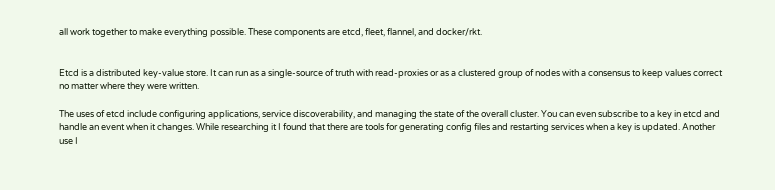all work together to make everything possible. These components are etcd, fleet, flannel, and docker/rkt.


Etcd is a distributed key-value store. It can run as a single-source of truth with read-proxies or as a clustered group of nodes with a consensus to keep values correct no matter where they were written.

The uses of etcd include configuring applications, service discoverability, and managing the state of the overall cluster. You can even subscribe to a key in etcd and handle an event when it changes. While researching it I found that there are tools for generating config files and restarting services when a key is updated. Another use I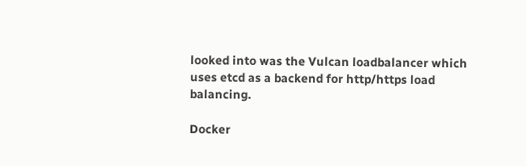looked into was the Vulcan loadbalancer which uses etcd as a backend for http/https load balancing.

Docker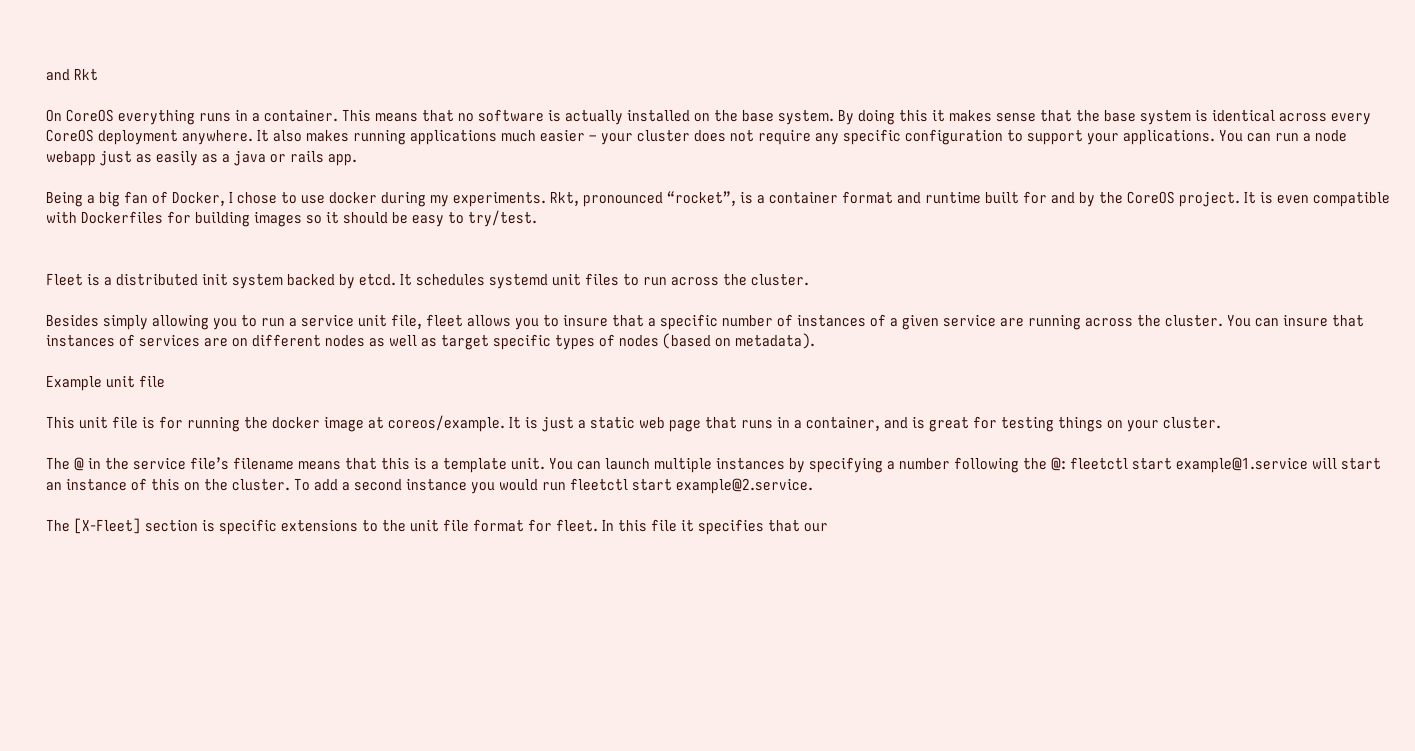and Rkt

On CoreOS everything runs in a container. This means that no software is actually installed on the base system. By doing this it makes sense that the base system is identical across every CoreOS deployment anywhere. It also makes running applications much easier – your cluster does not require any specific configuration to support your applications. You can run a node webapp just as easily as a java or rails app.

Being a big fan of Docker, I chose to use docker during my experiments. Rkt, pronounced “rocket”, is a container format and runtime built for and by the CoreOS project. It is even compatible with Dockerfiles for building images so it should be easy to try/test.


Fleet is a distributed init system backed by etcd. It schedules systemd unit files to run across the cluster.

Besides simply allowing you to run a service unit file, fleet allows you to insure that a specific number of instances of a given service are running across the cluster. You can insure that instances of services are on different nodes as well as target specific types of nodes (based on metadata).

Example unit file

This unit file is for running the docker image at coreos/example. It is just a static web page that runs in a container, and is great for testing things on your cluster.

The @ in the service file’s filename means that this is a template unit. You can launch multiple instances by specifying a number following the @: fleetctl start example@1.service will start an instance of this on the cluster. To add a second instance you would run fleetctl start example@2.service.

The [X-Fleet] section is specific extensions to the unit file format for fleet. In this file it specifies that our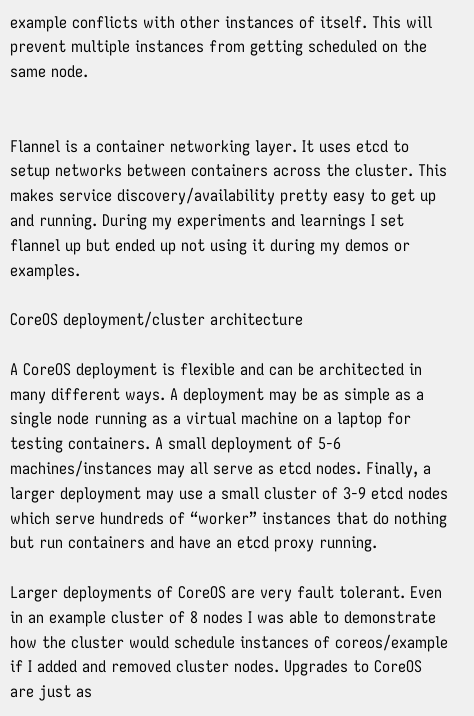example conflicts with other instances of itself. This will prevent multiple instances from getting scheduled on the same node.


Flannel is a container networking layer. It uses etcd to setup networks between containers across the cluster. This makes service discovery/availability pretty easy to get up and running. During my experiments and learnings I set flannel up but ended up not using it during my demos or examples.

CoreOS deployment/cluster architecture

A CoreOS deployment is flexible and can be architected in many different ways. A deployment may be as simple as a single node running as a virtual machine on a laptop for testing containers. A small deployment of 5-6 machines/instances may all serve as etcd nodes. Finally, a larger deployment may use a small cluster of 3-9 etcd nodes which serve hundreds of “worker” instances that do nothing but run containers and have an etcd proxy running.

Larger deployments of CoreOS are very fault tolerant. Even in an example cluster of 8 nodes I was able to demonstrate how the cluster would schedule instances of coreos/example if I added and removed cluster nodes. Upgrades to CoreOS are just as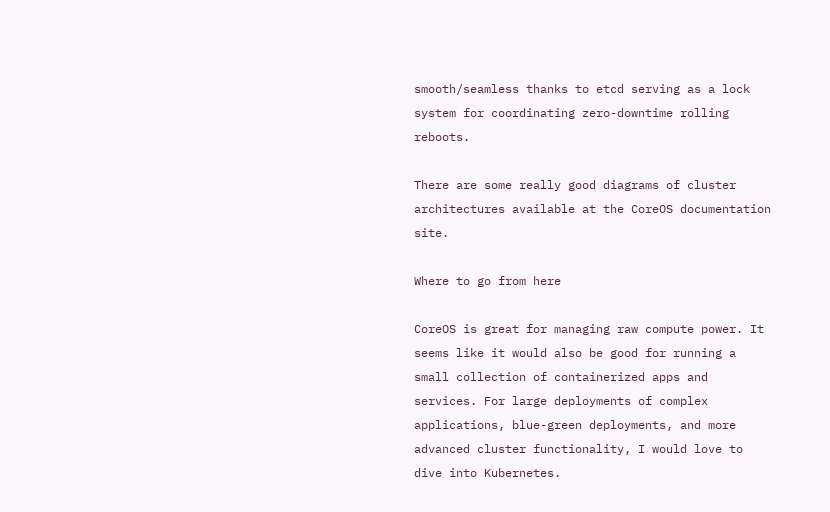smooth/seamless thanks to etcd serving as a lock system for coordinating zero-downtime rolling reboots.

There are some really good diagrams of cluster architectures available at the CoreOS documentation site.

Where to go from here

CoreOS is great for managing raw compute power. It seems like it would also be good for running a small collection of containerized apps and services. For large deployments of complex applications, blue-green deployments, and more advanced cluster functionality, I would love to dive into Kubernetes.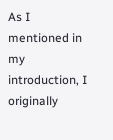As I mentioned in my introduction, I originally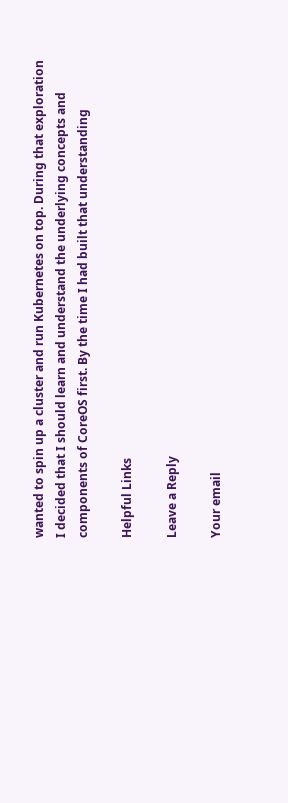wanted to spin up a cluster and run Kubernetes on top. During that exploration I decided that I should learn and understand the underlying concepts and components of CoreOS first. By the time I had built that understanding

Helpful Links

Leave a Reply

Your email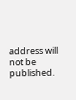address will not be published.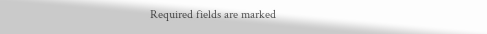Required fields are marked